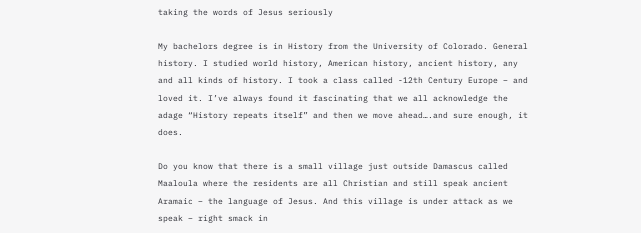taking the words of Jesus seriously

My bachelors degree is in History from the University of Colorado. General history. I studied world history, American history, ancient history, any and all kinds of history. I took a class called -12th Century Europe – and loved it. I’ve always found it fascinating that we all acknowledge the adage “History repeats itself” and then we move ahead….and sure enough, it does.

Do you know that there is a small village just outside Damascus called Maaloula where the residents are all Christian and still speak ancient Aramaic – the language of Jesus. And this village is under attack as we speak – right smack in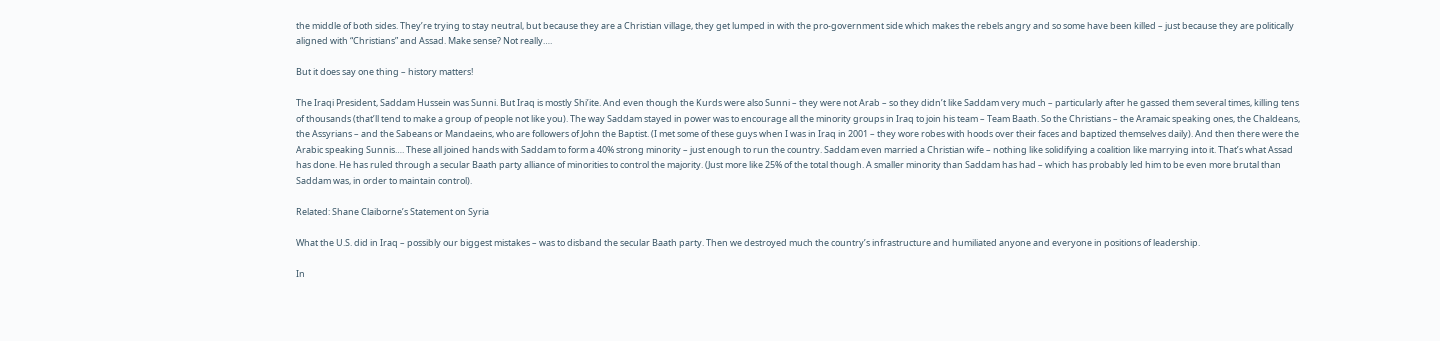the middle of both sides. They’re trying to stay neutral, but because they are a Christian village, they get lumped in with the pro-government side which makes the rebels angry and so some have been killed – just because they are politically aligned with “Christians” and Assad. Make sense? Not really….

But it does say one thing – history matters!

The Iraqi President, Saddam Hussein was Sunni. But Iraq is mostly Shi’ite. And even though the Kurds were also Sunni – they were not Arab – so they didn’t like Saddam very much – particularly after he gassed them several times, killing tens of thousands (that’ll tend to make a group of people not like you). The way Saddam stayed in power was to encourage all the minority groups in Iraq to join his team – Team Baath. So the Christians – the Aramaic speaking ones, the Chaldeans, the Assyrians – and the Sabeans or Mandaeins, who are followers of John the Baptist. (I met some of these guys when I was in Iraq in 2001 – they wore robes with hoods over their faces and baptized themselves daily). And then there were the Arabic speaking Sunnis…. These all joined hands with Saddam to form a 40% strong minority – just enough to run the country. Saddam even married a Christian wife – nothing like solidifying a coalition like marrying into it. That’s what Assad has done. He has ruled through a secular Baath party alliance of minorities to control the majority. (Just more like 25% of the total though. A smaller minority than Saddam has had – which has probably led him to be even more brutal than Saddam was, in order to maintain control).

Related: Shane Claiborne’s Statement on Syria

What the U.S. did in Iraq – possibly our biggest mistakes – was to disband the secular Baath party. Then we destroyed much the country’s infrastructure and humiliated anyone and everyone in positions of leadership.

In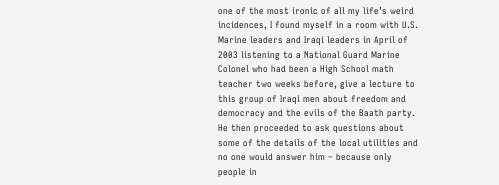one of the most ironic of all my life’s weird incidences, I found myself in a room with U.S. Marine leaders and Iraqi leaders in April of 2003 listening to a National Guard Marine Colonel who had been a High School math teacher two weeks before, give a lecture to this group of Iraqi men about freedom and democracy and the evils of the Baath party. He then proceeded to ask questions about some of the details of the local utilities and no one would answer him – because only people in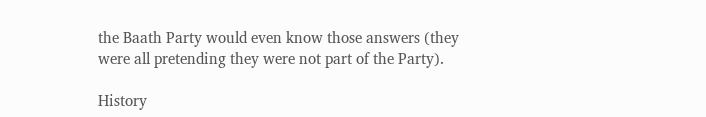the Baath Party would even know those answers (they were all pretending they were not part of the Party).

History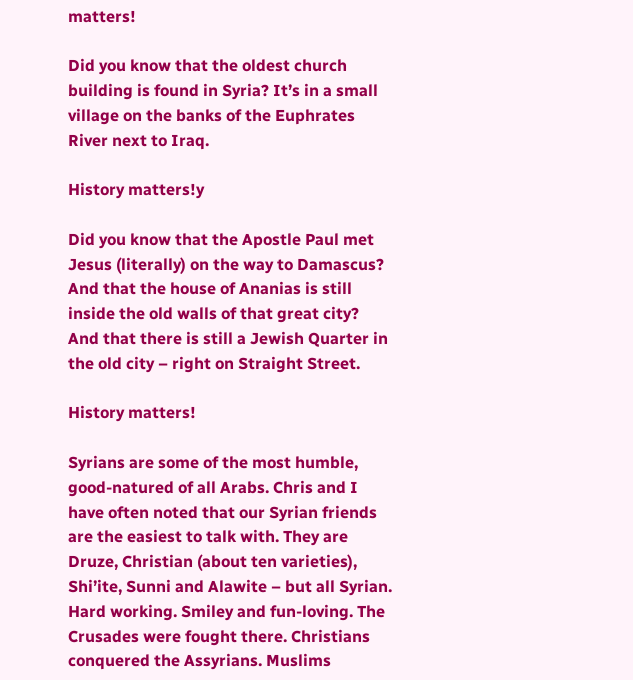matters!

Did you know that the oldest church building is found in Syria? It’s in a small village on the banks of the Euphrates River next to Iraq.

History matters!y

Did you know that the Apostle Paul met Jesus (literally) on the way to Damascus? And that the house of Ananias is still inside the old walls of that great city? And that there is still a Jewish Quarter in the old city – right on Straight Street.

History matters!

Syrians are some of the most humble, good-natured of all Arabs. Chris and I have often noted that our Syrian friends are the easiest to talk with. They are Druze, Christian (about ten varieties), Shi’ite, Sunni and Alawite – but all Syrian. Hard working. Smiley and fun-loving. The Crusades were fought there. Christians conquered the Assyrians. Muslims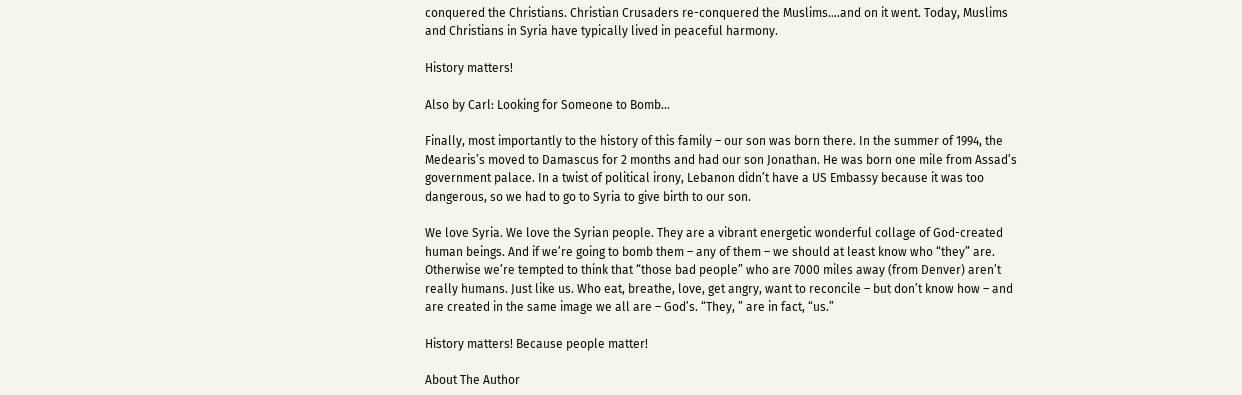conquered the Christians. Christian Crusaders re-conquered the Muslims….and on it went. Today, Muslims and Christians in Syria have typically lived in peaceful harmony.

History matters!

Also by Carl: Looking for Someone to Bomb…

Finally, most importantly to the history of this family – our son was born there. In the summer of 1994, the Medearis’s moved to Damascus for 2 months and had our son Jonathan. He was born one mile from Assad’s government palace. In a twist of political irony, Lebanon didn’t have a US Embassy because it was too dangerous, so we had to go to Syria to give birth to our son.

We love Syria. We love the Syrian people. They are a vibrant energetic wonderful collage of God-created human beings. And if we’re going to bomb them – any of them – we should at least know who “they” are. Otherwise we’re tempted to think that “those bad people” who are 7000 miles away (from Denver) aren’t really humans. Just like us. Who eat, breathe, love, get angry, want to reconcile – but don’t know how – and are created in the same image we all are – God’s. “They, ” are in fact, “us.”

History matters! Because people matter!

About The Author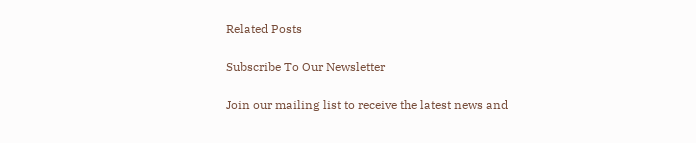Related Posts

Subscribe To Our Newsletter

Join our mailing list to receive the latest news and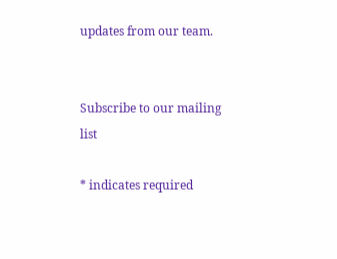updates from our team.


Subscribe to our mailing list

* indicates required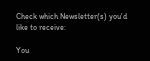Check which Newsletter(s) you'd like to receive:

You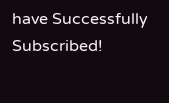have Successfully Subscribed!